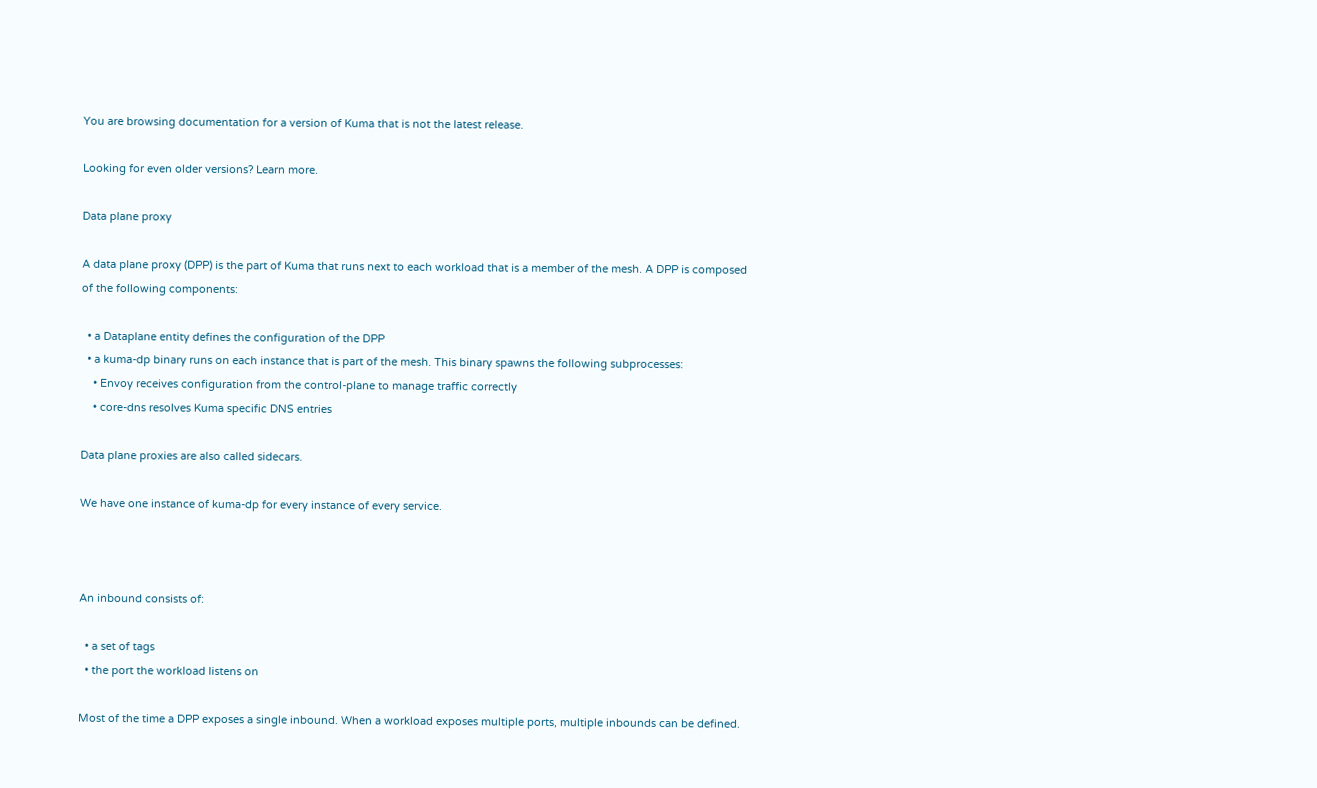You are browsing documentation for a version of Kuma that is not the latest release.

Looking for even older versions? Learn more.

Data plane proxy

A data plane proxy (DPP) is the part of Kuma that runs next to each workload that is a member of the mesh. A DPP is composed of the following components:

  • a Dataplane entity defines the configuration of the DPP
  • a kuma-dp binary runs on each instance that is part of the mesh. This binary spawns the following subprocesses:
    • Envoy receives configuration from the control-plane to manage traffic correctly
    • core-dns resolves Kuma specific DNS entries

Data plane proxies are also called sidecars.

We have one instance of kuma-dp for every instance of every service.



An inbound consists of:

  • a set of tags
  • the port the workload listens on

Most of the time a DPP exposes a single inbound. When a workload exposes multiple ports, multiple inbounds can be defined.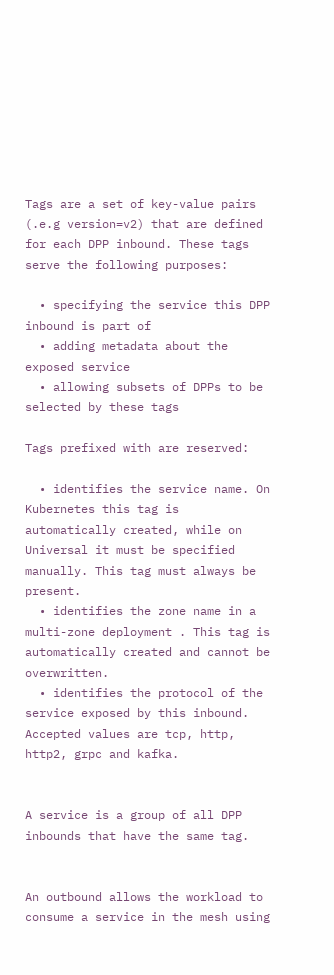Tags are a set of key-value pairs (.e.g version=v2) that are defined for each DPP inbound. These tags serve the following purposes:

  • specifying the service this DPP inbound is part of
  • adding metadata about the exposed service
  • allowing subsets of DPPs to be selected by these tags

Tags prefixed with are reserved:

  • identifies the service name. On Kubernetes this tag is automatically created, while on Universal it must be specified manually. This tag must always be present.
  • identifies the zone name in a multi-zone deployment . This tag is automatically created and cannot be overwritten.
  • identifies the protocol of the service exposed by this inbound. Accepted values are tcp, http, http2, grpc and kafka.


A service is a group of all DPP inbounds that have the same tag.


An outbound allows the workload to consume a service in the mesh using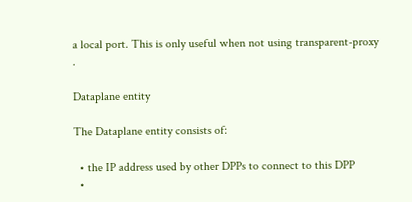a local port. This is only useful when not using transparent-proxy .

Dataplane entity

The Dataplane entity consists of:

  • the IP address used by other DPPs to connect to this DPP
  •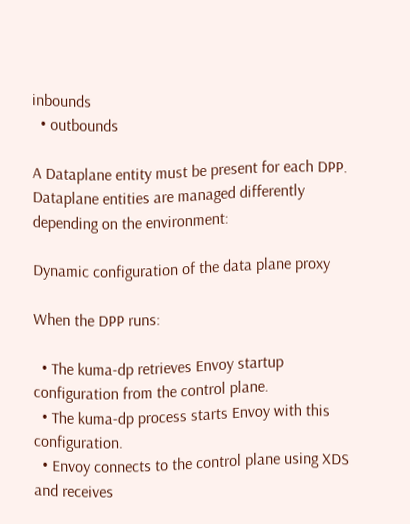inbounds
  • outbounds

A Dataplane entity must be present for each DPP. Dataplane entities are managed differently depending on the environment:

Dynamic configuration of the data plane proxy

When the DPP runs:

  • The kuma-dp retrieves Envoy startup configuration from the control plane.
  • The kuma-dp process starts Envoy with this configuration.
  • Envoy connects to the control plane using XDS and receives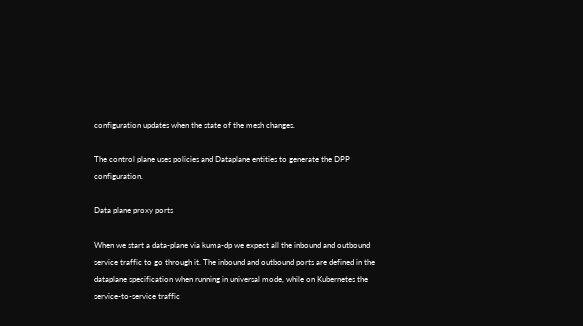configuration updates when the state of the mesh changes.

The control plane uses policies and Dataplane entities to generate the DPP configuration.

Data plane proxy ports

When we start a data-plane via kuma-dp we expect all the inbound and outbound service traffic to go through it. The inbound and outbound ports are defined in the dataplane specification when running in universal mode, while on Kubernetes the service-to-service traffic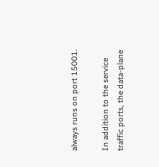always runs on port 15001.

In addition to the service traffic ports, the data-plane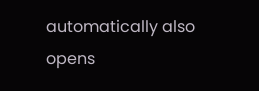automatically also opens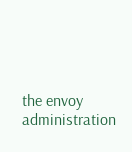the envoy administration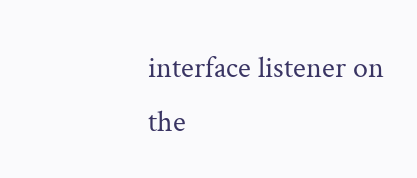interface listener on the